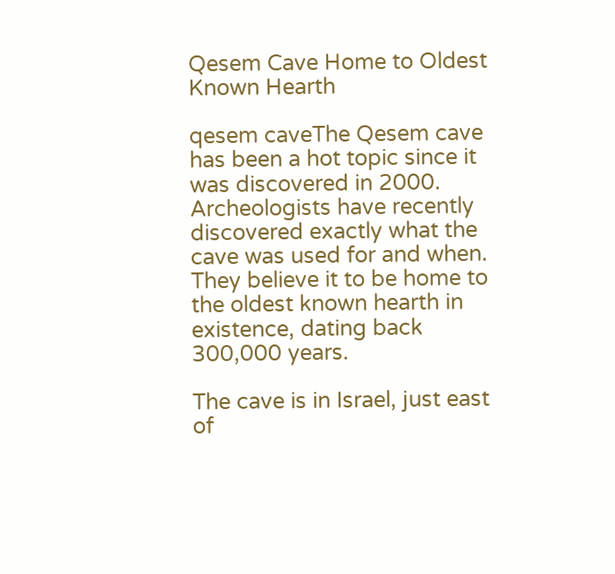Qesem Cave Home to Oldest Known Hearth

qesem caveThe Qesem cave has been a hot topic since it was discovered in 2000. Archeologists have recently discovered exactly what the cave was used for and when. They believe it to be home to the oldest known hearth in existence, dating back 300,000 years.

The cave is in Israel, just east of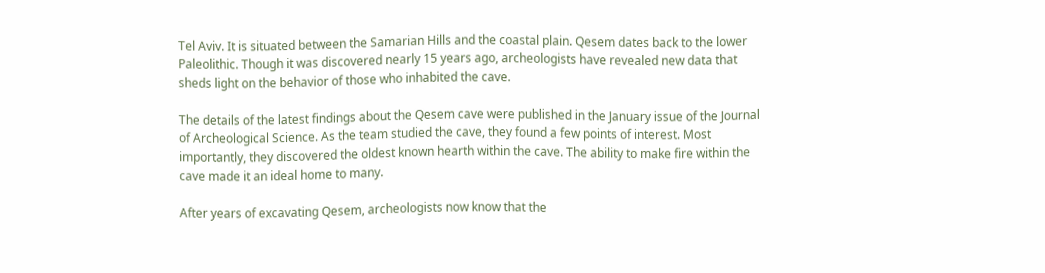Tel Aviv. It is situated between the Samarian Hills and the coastal plain. Qesem dates back to the lower Paleolithic. Though it was discovered nearly 15 years ago, archeologists have revealed new data that sheds light on the behavior of those who inhabited the cave.

The details of the latest findings about the Qesem cave were published in the January issue of the Journal of Archeological Science. As the team studied the cave, they found a few points of interest. Most importantly, they discovered the oldest known hearth within the cave. The ability to make fire within the cave made it an ideal home to many.

After years of excavating Qesem, archeologists now know that the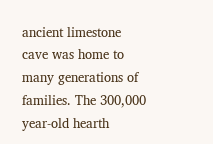ancient limestone cave was home to many generations of families. The 300,000 year-old hearth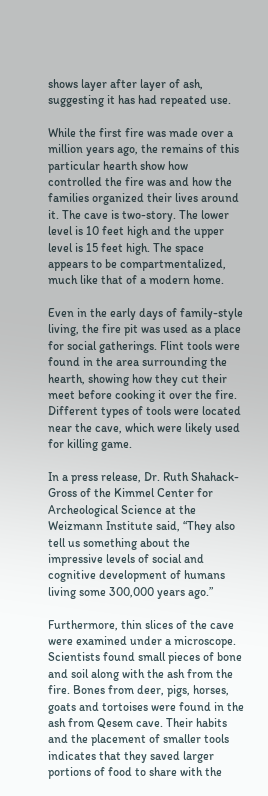shows layer after layer of ash, suggesting it has had repeated use.

While the first fire was made over a million years ago, the remains of this particular hearth show how controlled the fire was and how the families organized their lives around it. The cave is two-story. The lower level is 10 feet high and the upper level is 15 feet high. The space appears to be compartmentalized, much like that of a modern home.

Even in the early days of family-style living, the fire pit was used as a place for social gatherings. Flint tools were found in the area surrounding the hearth, showing how they cut their meet before cooking it over the fire. Different types of tools were located near the cave, which were likely used for killing game.

In a press release, Dr. Ruth Shahack-Gross of the Kimmel Center for Archeological Science at the Weizmann Institute said, “They also tell us something about the impressive levels of social and cognitive development of humans living some 300,000 years ago.”

Furthermore, thin slices of the cave were examined under a microscope. Scientists found small pieces of bone and soil along with the ash from the fire. Bones from deer, pigs, horses, goats and tortoises were found in the ash from Qesem cave. Their habits and the placement of smaller tools indicates that they saved larger portions of food to share with the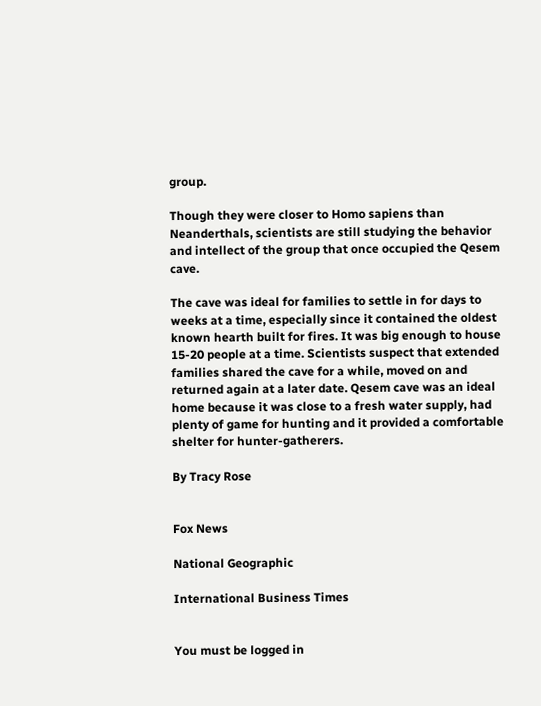group.

Though they were closer to Homo sapiens than Neanderthals, scientists are still studying the behavior and intellect of the group that once occupied the Qesem cave.

The cave was ideal for families to settle in for days to weeks at a time, especially since it contained the oldest known hearth built for fires. It was big enough to house 15-20 people at a time. Scientists suspect that extended families shared the cave for a while, moved on and returned again at a later date. Qesem cave was an ideal home because it was close to a fresh water supply, had plenty of game for hunting and it provided a comfortable shelter for hunter-gatherers.

By Tracy Rose


Fox News

National Geographic

International Business Times


You must be logged in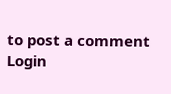to post a comment Login